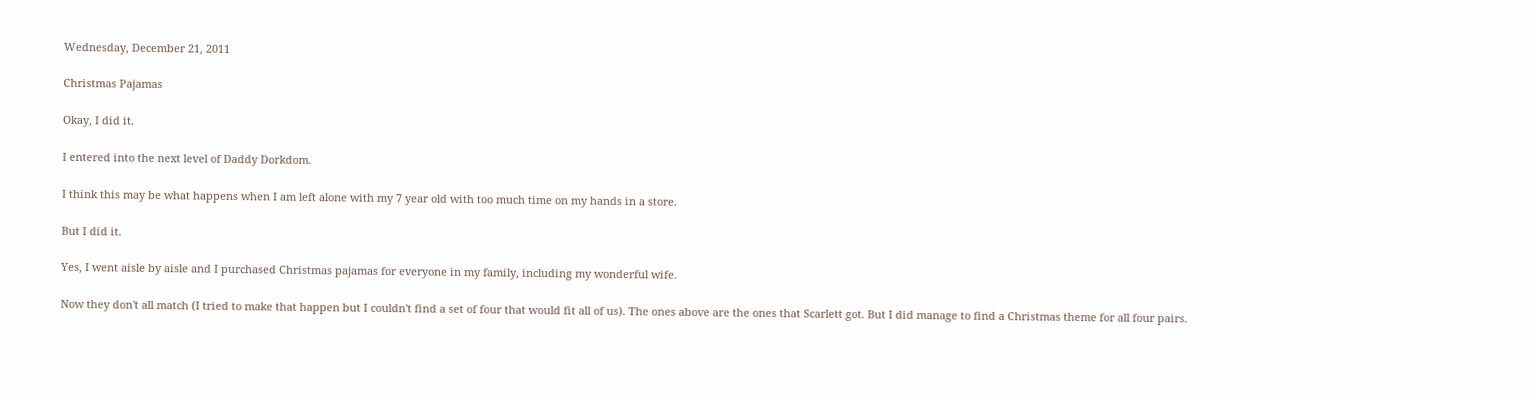Wednesday, December 21, 2011

Christmas Pajamas

Okay, I did it.

I entered into the next level of Daddy Dorkdom.

I think this may be what happens when I am left alone with my 7 year old with too much time on my hands in a store.

But I did it.

Yes, I went aisle by aisle and I purchased Christmas pajamas for everyone in my family, including my wonderful wife.

Now they don't all match (I tried to make that happen but I couldn't find a set of four that would fit all of us). The ones above are the ones that Scarlett got. But I did manage to find a Christmas theme for all four pairs.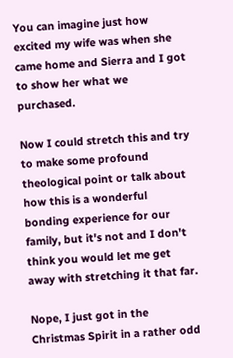You can imagine just how excited my wife was when she came home and Sierra and I got to show her what we purchased.

Now I could stretch this and try to make some profound theological point or talk about how this is a wonderful bonding experience for our family, but it's not and I don't think you would let me get away with stretching it that far.

Nope, I just got in the Christmas Spirit in a rather odd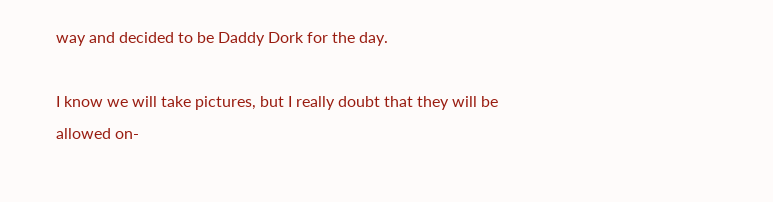way and decided to be Daddy Dork for the day.

I know we will take pictures, but I really doubt that they will be allowed on-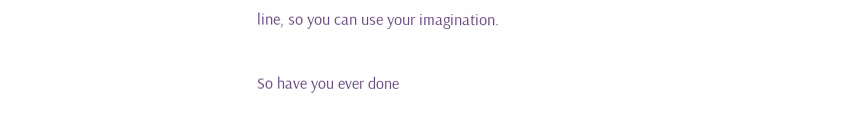line, so you can use your imagination.

So have you ever done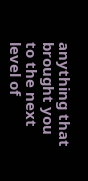anything that brought you to the next level of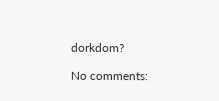dorkdom?

No comments: